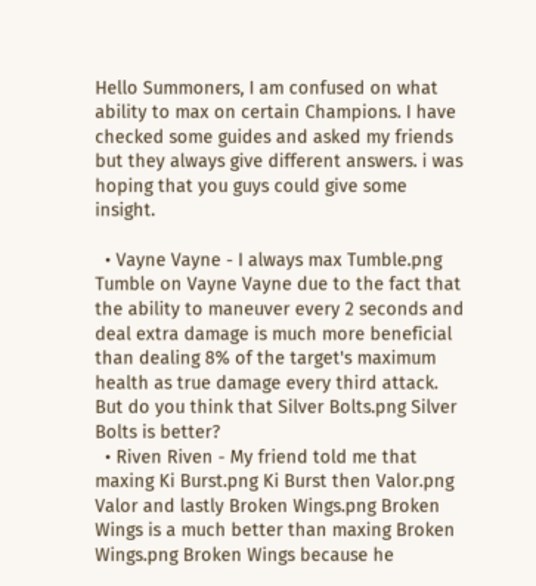Hello Summoners, I am confused on what ability to max on certain Champions. I have checked some guides and asked my friends but they always give different answers. i was hoping that you guys could give some insight.

  • Vayne Vayne - I always max Tumble.png Tumble on Vayne Vayne due to the fact that the ability to maneuver every 2 seconds and deal extra damage is much more beneficial than dealing 8% of the target's maximum health as true damage every third attack. But do you think that Silver Bolts.png Silver Bolts is better?
  • Riven Riven - My friend told me that maxing Ki Burst.png Ki Burst then Valor.png Valor and lastly Broken Wings.png Broken Wings is a much better than maxing Broken Wings.png Broken Wings because he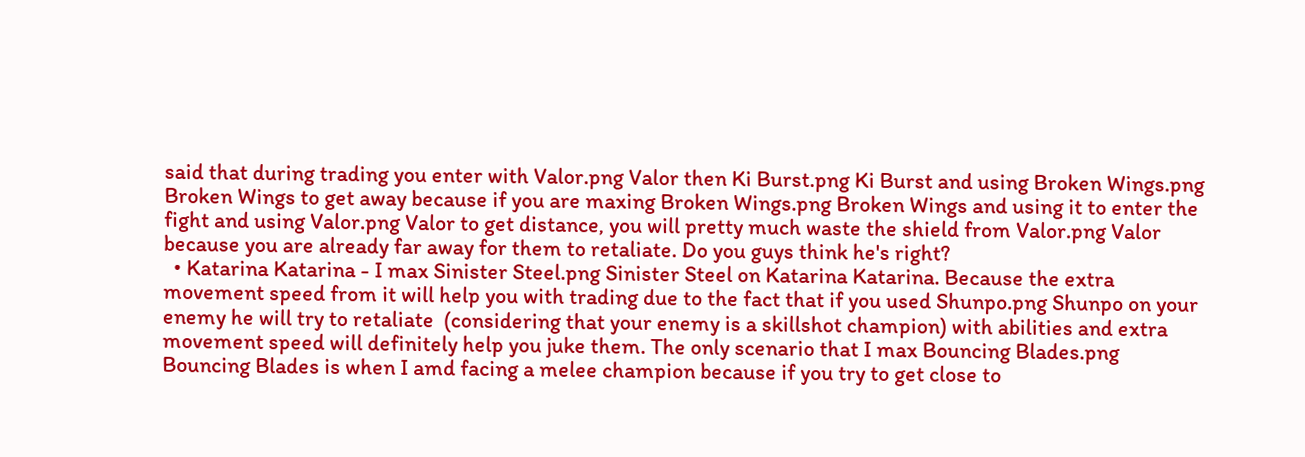said that during trading you enter with Valor.png Valor then Ki Burst.png Ki Burst and using Broken Wings.png Broken Wings to get away because if you are maxing Broken Wings.png Broken Wings and using it to enter the fight and using Valor.png Valor to get distance, you will pretty much waste the shield from Valor.png Valor because you are already far away for them to retaliate. Do you guys think he's right?
  • Katarina Katarina - I max Sinister Steel.png Sinister Steel on Katarina Katarina. Because the extra movement speed from it will help you with trading due to the fact that if you used Shunpo.png Shunpo on your enemy he will try to retaliate  (considering that your enemy is a skillshot champion) with abilities and extra movement speed will definitely help you juke them. The only scenario that I max Bouncing Blades.png Bouncing Blades is when I amd facing a melee champion because if you try to get close to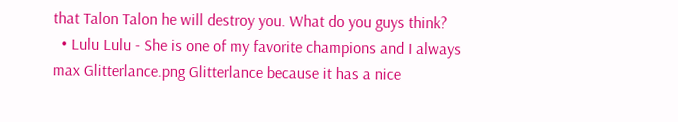that Talon Talon he will destroy you. What do you guys think?
  • Lulu Lulu - She is one of my favorite champions and I always max Glitterlance.png Glitterlance because it has a nice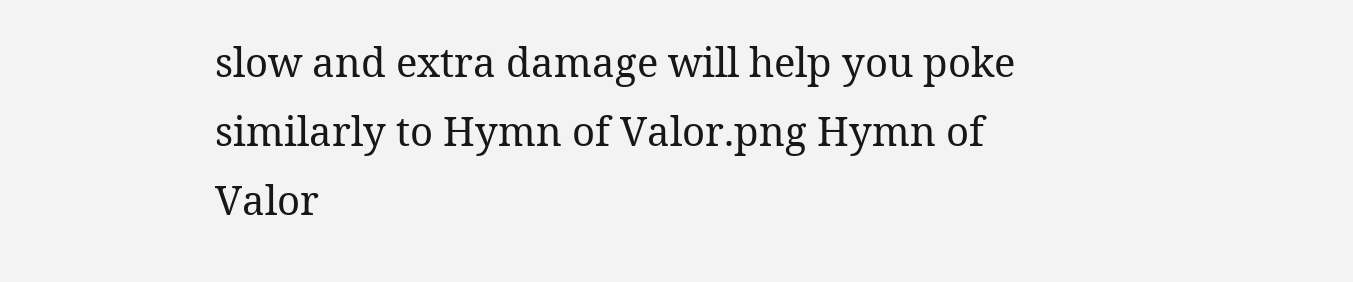slow and extra damage will help you poke similarly to Hymn of Valor.png Hymn of Valor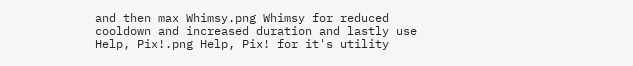and then max Whimsy.png Whimsy for reduced cooldown and increased duration and lastly use Help, Pix!.png Help, Pix! for it's utility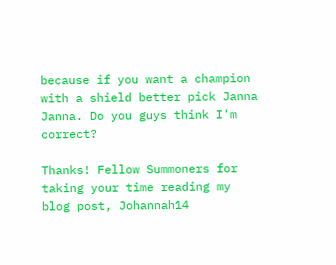because if you want a champion with a shield better pick Janna Janna. Do you guys think I'm correct?

Thanks! Fellow Summoners for taking your time reading my blog post, Johannah14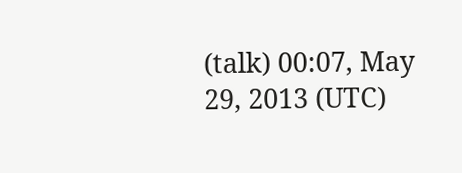(talk) 00:07, May 29, 2013 (UTC)